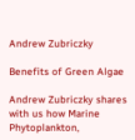Andrew Zubriczky

Benefits of Green Algae

Andrew Zubriczky shares with us how Marine Phytoplankton,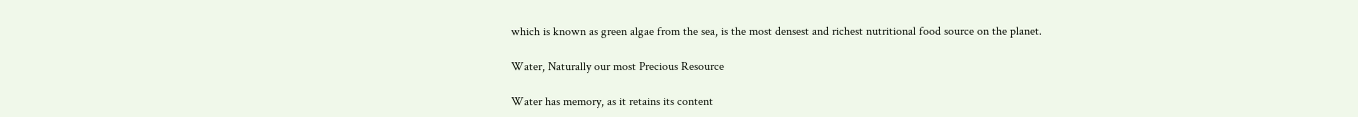which is known as green algae from the sea, is the most densest and richest nutritional food source on the planet.

Water, Naturally our most Precious Resource

Water has memory, as it retains its content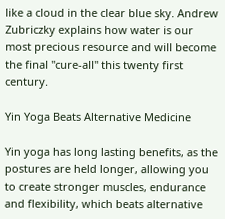like a cloud in the clear blue sky. Andrew Zubriczky explains how water is our most precious resource and will become the final "cure-all" this twenty first century.

Yin Yoga Beats Alternative Medicine

Yin yoga has long lasting benefits, as the postures are held longer, allowing you to create stronger muscles, endurance and flexibility, which beats alternative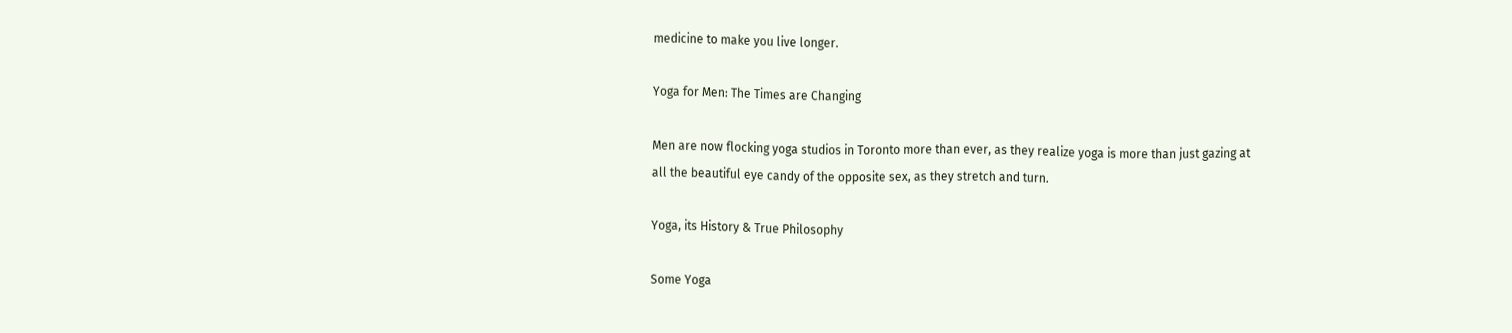medicine to make you live longer.

Yoga for Men: The Times are Changing

Men are now flocking yoga studios in Toronto more than ever, as they realize yoga is more than just gazing at all the beautiful eye candy of the opposite sex, as they stretch and turn.

Yoga, its History & True Philosophy

Some Yoga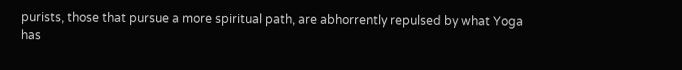purists, those that pursue a more spiritual path, are abhorrently repulsed by what Yoga has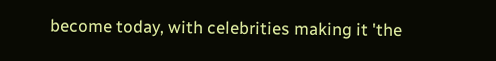become today, with celebrities making it 'the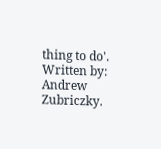thing to do'. Written by: Andrew Zubriczky.